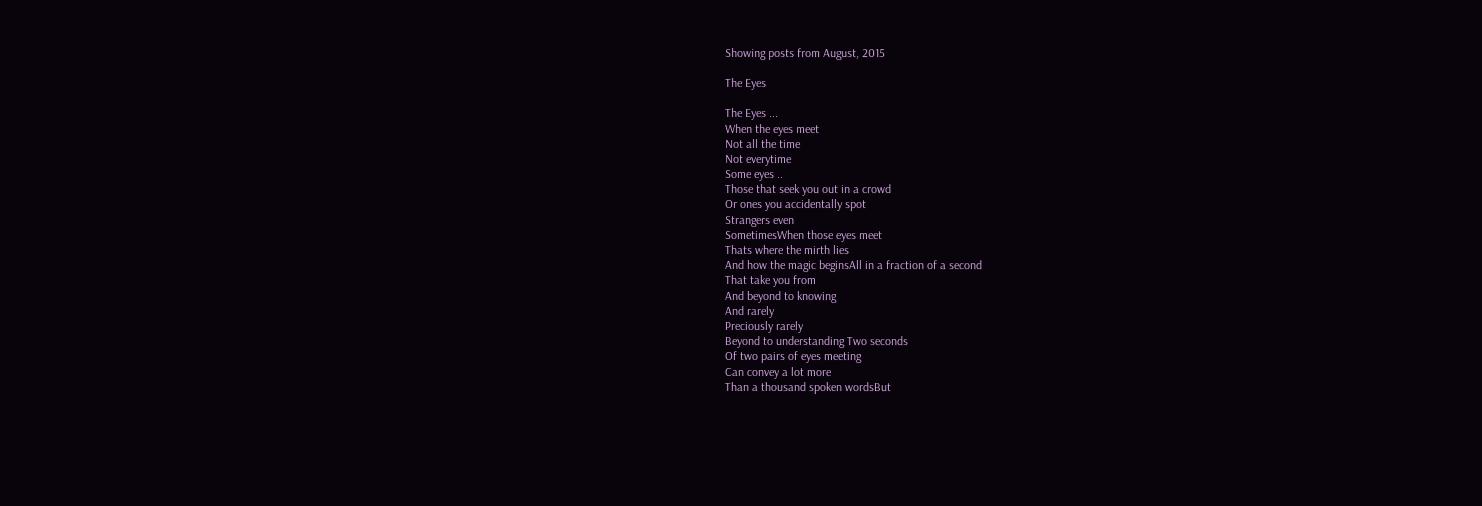Showing posts from August, 2015

The Eyes

The Eyes ...
When the eyes meet
Not all the time
Not everytime
Some eyes ..
Those that seek you out in a crowd
Or ones you accidentally spot
Strangers even
SometimesWhen those eyes meet
Thats where the mirth lies
And how the magic beginsAll in a fraction of a second
That take you from
And beyond to knowing
And rarely
Preciously rarely
Beyond to understanding Two seconds
Of two pairs of eyes meeting
Can convey a lot more
Than a thousand spoken wordsBut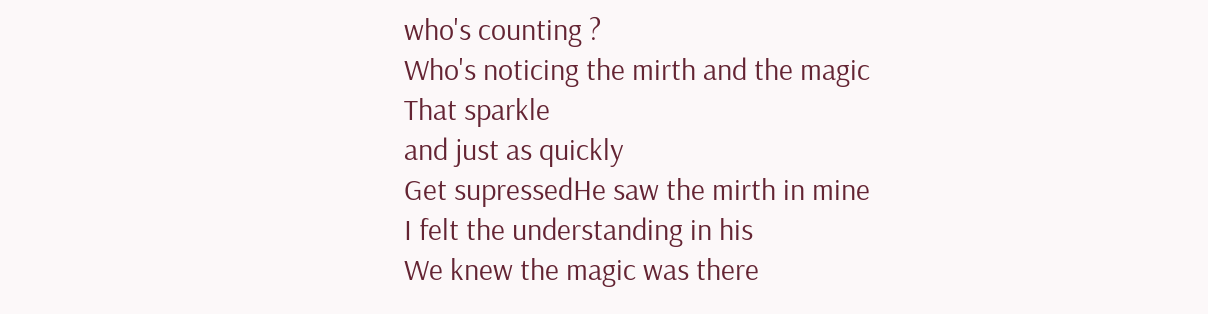who's counting ?
Who's noticing the mirth and the magic
That sparkle
and just as quickly
Get supressedHe saw the mirth in mine
I felt the understanding in his
We knew the magic was there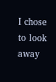I chose to look away